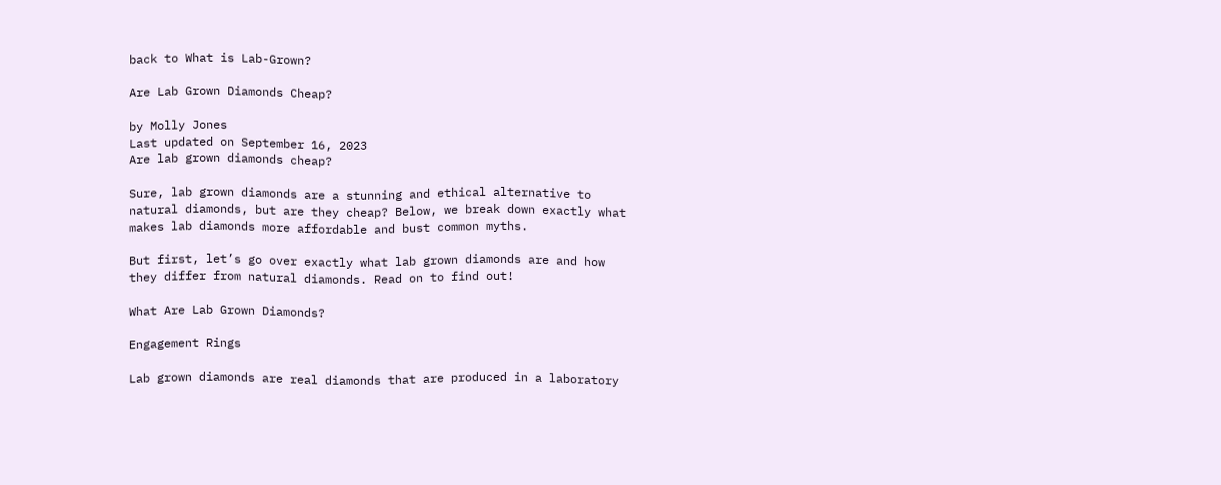back to What is Lab-Grown?

Are Lab Grown Diamonds Cheap?

by Molly Jones
Last updated on September 16, 2023
Are lab grown diamonds cheap?

Sure, lab grown diamonds are a stunning and ethical alternative to natural diamonds, but are they cheap? Below, we break down exactly what makes lab diamonds more affordable and bust common myths.

But first, let’s go over exactly what lab grown diamonds are and how they differ from natural diamonds. Read on to find out!

What Are Lab Grown Diamonds?

Engagement Rings

Lab grown diamonds are real diamonds that are produced in a laboratory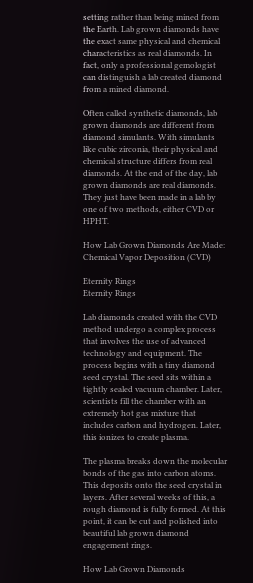setting rather than being mined from the Earth. Lab grown diamonds have the exact same physical and chemical characteristics as real diamonds. In fact, only a professional gemologist can distinguish a lab created diamond from a mined diamond.

Often called synthetic diamonds, lab grown diamonds are different from diamond simulants. With simulants like cubic zirconia, their physical and chemical structure differs from real diamonds. At the end of the day, lab grown diamonds are real diamonds. They just have been made in a lab by one of two methods, either CVD or HPHT.

How Lab Grown Diamonds Are Made: Chemical Vapor Deposition (CVD)

Eternity Rings
Eternity Rings

Lab diamonds created with the CVD method undergo a complex process that involves the use of advanced technology and equipment. The process begins with a tiny diamond seed crystal. The seed sits within a tightly sealed vacuum chamber. Later, scientists fill the chamber with an extremely hot gas mixture that includes carbon and hydrogen. Later, this ionizes to create plasma.

The plasma breaks down the molecular bonds of the gas into carbon atoms. This deposits onto the seed crystal in layers. After several weeks of this, a rough diamond is fully formed. At this point, it can be cut and polished into beautiful lab grown diamond engagement rings.

How Lab Grown Diamonds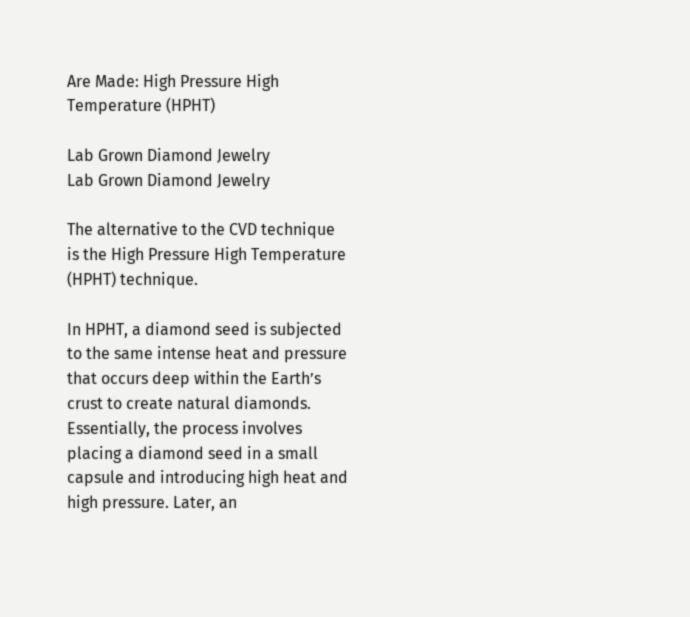Are Made: High Pressure High Temperature (HPHT)

Lab Grown Diamond Jewelry
Lab Grown Diamond Jewelry

The alternative to the CVD technique is the High Pressure High Temperature (HPHT) technique.

In HPHT, a diamond seed is subjected to the same intense heat and pressure that occurs deep within the Earth’s crust to create natural diamonds. Essentially, the process involves placing a diamond seed in a small capsule and introducing high heat and high pressure. Later, an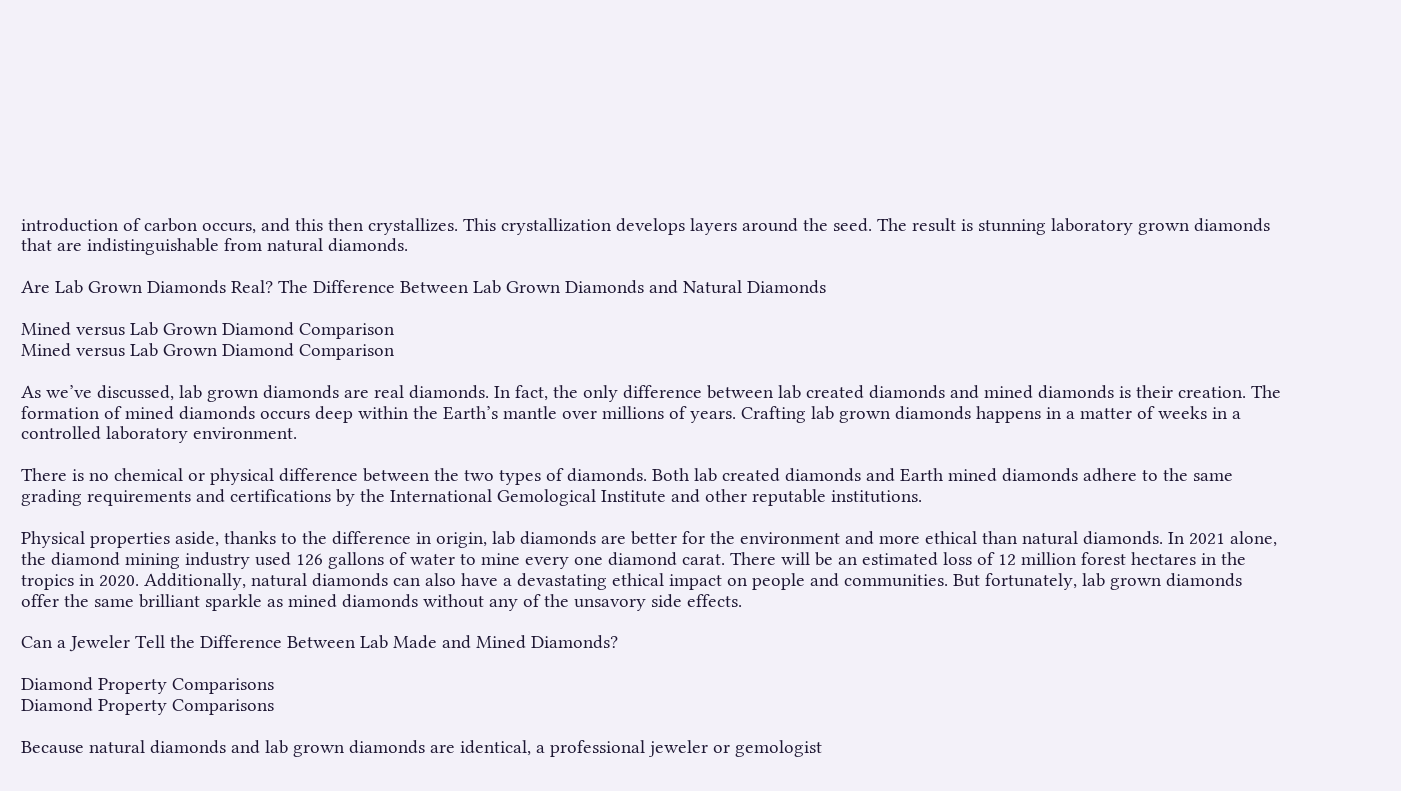introduction of carbon occurs, and this then crystallizes. This crystallization develops layers around the seed. The result is stunning laboratory grown diamonds that are indistinguishable from natural diamonds.

Are Lab Grown Diamonds Real? The Difference Between Lab Grown Diamonds and Natural Diamonds

Mined versus Lab Grown Diamond Comparison
Mined versus Lab Grown Diamond Comparison

As we’ve discussed, lab grown diamonds are real diamonds. In fact, the only difference between lab created diamonds and mined diamonds is their creation. The formation of mined diamonds occurs deep within the Earth’s mantle over millions of years. Crafting lab grown diamonds happens in a matter of weeks in a controlled laboratory environment.

There is no chemical or physical difference between the two types of diamonds. Both lab created diamonds and Earth mined diamonds adhere to the same grading requirements and certifications by the International Gemological Institute and other reputable institutions.

Physical properties aside, thanks to the difference in origin, lab diamonds are better for the environment and more ethical than natural diamonds. In 2021 alone, the diamond mining industry used 126 gallons of water to mine every one diamond carat. There will be an estimated loss of 12 million forest hectares in the tropics in 2020. Additionally, natural diamonds can also have a devastating ethical impact on people and communities. But fortunately, lab grown diamonds offer the same brilliant sparkle as mined diamonds without any of the unsavory side effects.

Can a Jeweler Tell the Difference Between Lab Made and Mined Diamonds?

Diamond Property Comparisons
Diamond Property Comparisons

Because natural diamonds and lab grown diamonds are identical, a professional jeweler or gemologist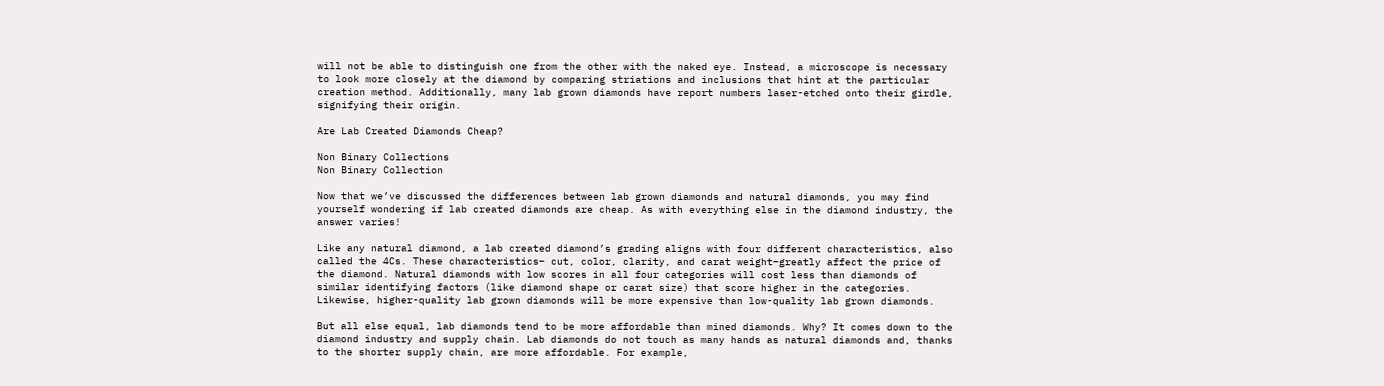will not be able to distinguish one from the other with the naked eye. Instead, a microscope is necessary to look more closely at the diamond by comparing striations and inclusions that hint at the particular creation method. Additionally, many lab grown diamonds have report numbers laser-etched onto their girdle, signifying their origin.

Are Lab Created Diamonds Cheap?

Non Binary Collections
Non Binary Collection

Now that we’ve discussed the differences between lab grown diamonds and natural diamonds, you may find yourself wondering if lab created diamonds are cheap. As with everything else in the diamond industry, the answer varies!

Like any natural diamond, a lab created diamond’s grading aligns with four different characteristics, also called the 4Cs. These characteristics– cut, color, clarity, and carat weight–greatly affect the price of the diamond. Natural diamonds with low scores in all four categories will cost less than diamonds of similar identifying factors (like diamond shape or carat size) that score higher in the categories. Likewise, higher-quality lab grown diamonds will be more expensive than low-quality lab grown diamonds.

But all else equal, lab diamonds tend to be more affordable than mined diamonds. Why? It comes down to the diamond industry and supply chain. Lab diamonds do not touch as many hands as natural diamonds and, thanks to the shorter supply chain, are more affordable. For example,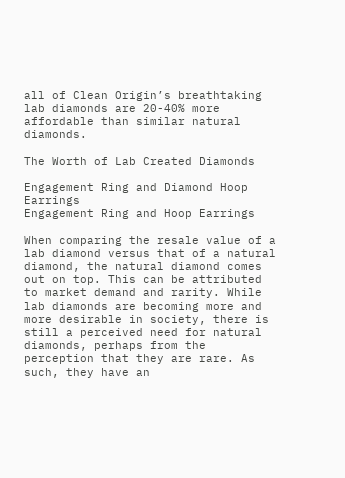all of Clean Origin’s breathtaking lab diamonds are 20-40% more affordable than similar natural diamonds.

The Worth of Lab Created Diamonds

Engagement Ring and Diamond Hoop Earrings
Engagement Ring and Hoop Earrings

When comparing the resale value of a lab diamond versus that of a natural diamond, the natural diamond comes out on top. This can be attributed to market demand and rarity. While lab diamonds are becoming more and more desirable in society, there is still a perceived need for natural diamonds, perhaps from the perception that they are rare. As such, they have an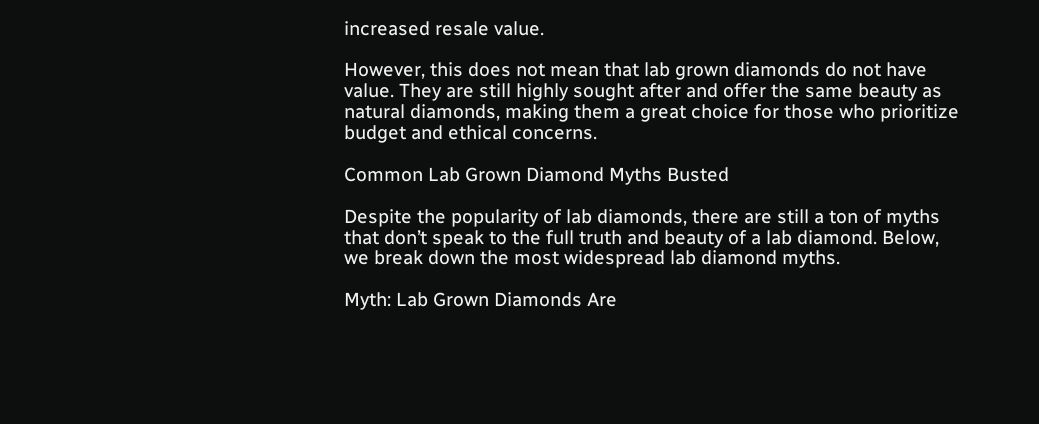increased resale value.

However, this does not mean that lab grown diamonds do not have value. They are still highly sought after and offer the same beauty as natural diamonds, making them a great choice for those who prioritize budget and ethical concerns.

Common Lab Grown Diamond Myths Busted

Despite the popularity of lab diamonds, there are still a ton of myths that don’t speak to the full truth and beauty of a lab diamond. Below, we break down the most widespread lab diamond myths.

Myth: Lab Grown Diamonds Are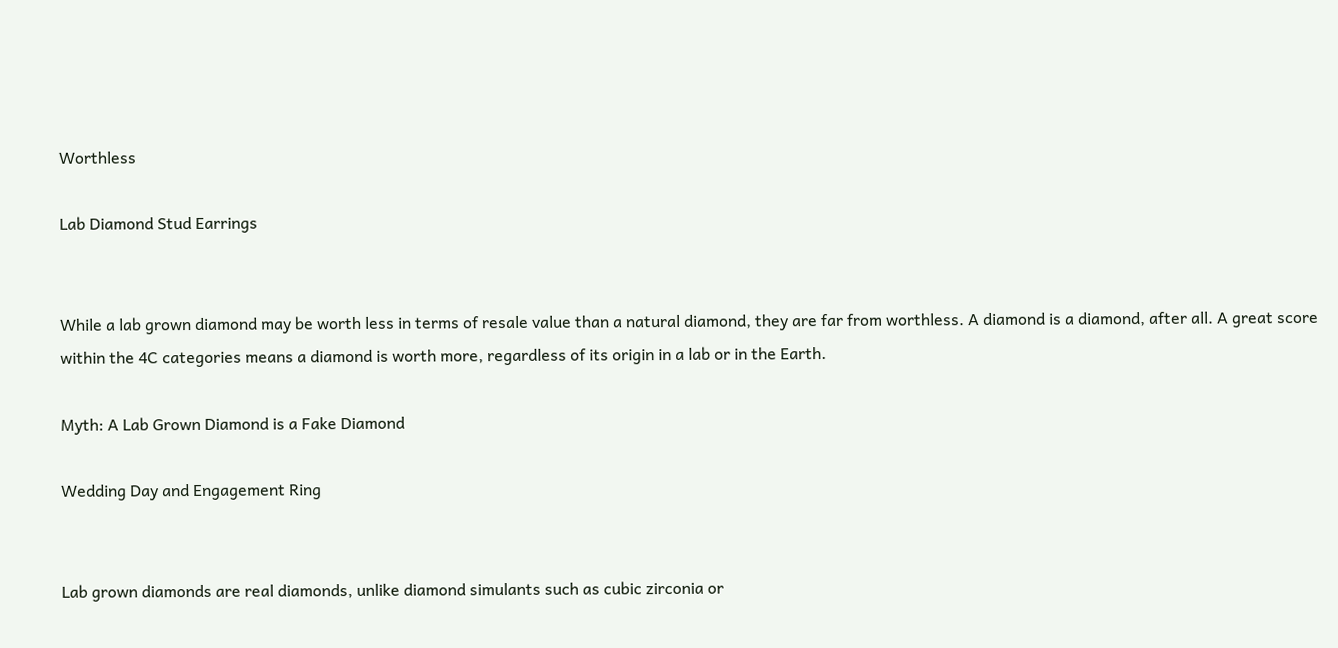Worthless

Lab Diamond Stud Earrings


While a lab grown diamond may be worth less in terms of resale value than a natural diamond, they are far from worthless. A diamond is a diamond, after all. A great score within the 4C categories means a diamond is worth more, regardless of its origin in a lab or in the Earth.

Myth: A Lab Grown Diamond is a Fake Diamond

Wedding Day and Engagement Ring


Lab grown diamonds are real diamonds, unlike diamond simulants such as cubic zirconia or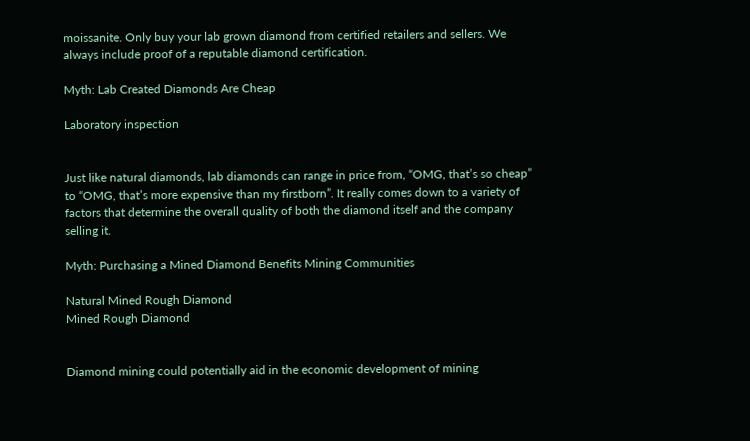moissanite. Only buy your lab grown diamond from certified retailers and sellers. We always include proof of a reputable diamond certification.

Myth: Lab Created Diamonds Are Cheap

Laboratory inspection


Just like natural diamonds, lab diamonds can range in price from, “OMG, that’s so cheap” to “OMG, that’s more expensive than my firstborn”. It really comes down to a variety of factors that determine the overall quality of both the diamond itself and the company selling it.

Myth: Purchasing a Mined Diamond Benefits Mining Communities

Natural Mined Rough Diamond
Mined Rough Diamond


Diamond mining could potentially aid in the economic development of mining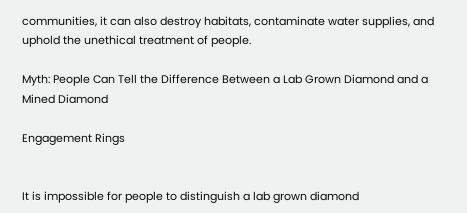communities, it can also destroy habitats, contaminate water supplies, and uphold the unethical treatment of people.

Myth: People Can Tell the Difference Between a Lab Grown Diamond and a Mined Diamond

Engagement Rings


It is impossible for people to distinguish a lab grown diamond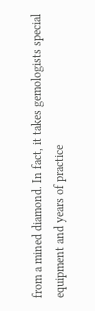from a mined diamond. In fact, it takes gemologists special equipment and years of practice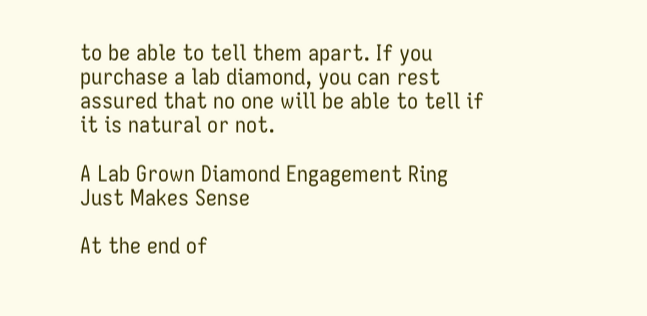to be able to tell them apart. If you purchase a lab diamond, you can rest assured that no one will be able to tell if it is natural or not.

A Lab Grown Diamond Engagement Ring Just Makes Sense

At the end of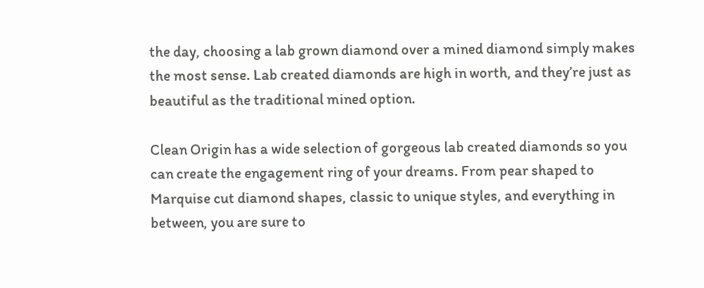the day, choosing a lab grown diamond over a mined diamond simply makes the most sense. Lab created diamonds are high in worth, and they’re just as beautiful as the traditional mined option.

Clean Origin has a wide selection of gorgeous lab created diamonds so you can create the engagement ring of your dreams. From pear shaped to Marquise cut diamond shapes, classic to unique styles, and everything in between, you are sure to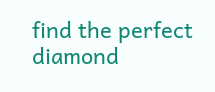find the perfect diamond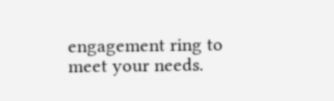engagement ring to meet your needs.